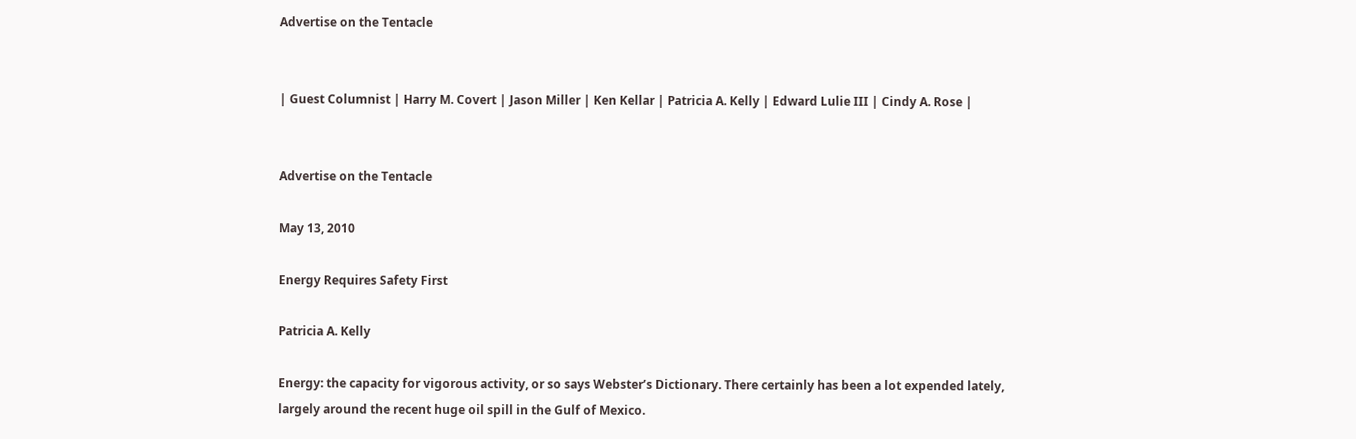Advertise on the Tentacle


| Guest Columnist | Harry M. Covert | Jason Miller | Ken Kellar | Patricia A. Kelly | Edward Lulie III | Cindy A. Rose |


Advertise on the Tentacle

May 13, 2010

Energy Requires Safety First

Patricia A. Kelly

Energy: the capacity for vigorous activity, or so says Webster’s Dictionary. There certainly has been a lot expended lately, largely around the recent huge oil spill in the Gulf of Mexico.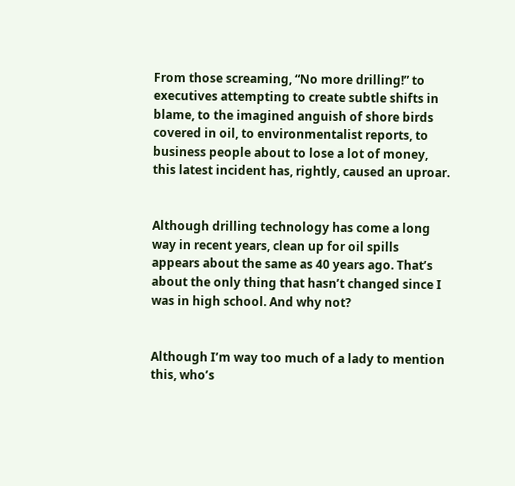From those screaming, “No more drilling!” to executives attempting to create subtle shifts in blame, to the imagined anguish of shore birds covered in oil, to environmentalist reports, to business people about to lose a lot of money, this latest incident has, rightly, caused an uproar.


Although drilling technology has come a long way in recent years, clean up for oil spills appears about the same as 40 years ago. That’s about the only thing that hasn’t changed since I was in high school. And why not?


Although I’m way too much of a lady to mention this, who’s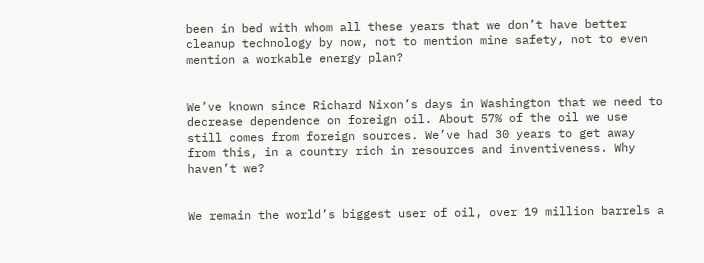been in bed with whom all these years that we don’t have better cleanup technology by now, not to mention mine safety, not to even mention a workable energy plan?


We’ve known since Richard Nixon’s days in Washington that we need to decrease dependence on foreign oil. About 57% of the oil we use still comes from foreign sources. We’ve had 30 years to get away from this, in a country rich in resources and inventiveness. Why haven’t we?


We remain the world’s biggest user of oil, over 19 million barrels a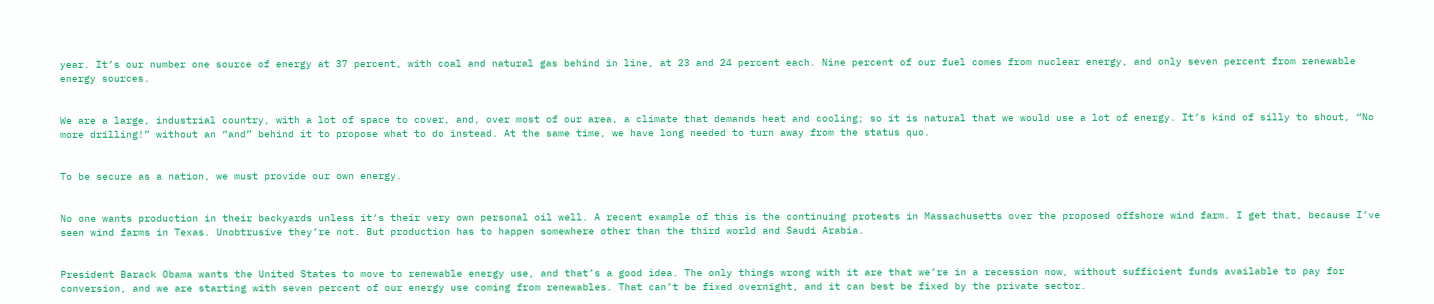year. It’s our number one source of energy at 37 percent, with coal and natural gas behind in line, at 23 and 24 percent each. Nine percent of our fuel comes from nuclear energy, and only seven percent from renewable energy sources.


We are a large, industrial country, with a lot of space to cover, and, over most of our area, a climate that demands heat and cooling; so it is natural that we would use a lot of energy. It’s kind of silly to shout, “No more drilling!” without an “and” behind it to propose what to do instead. At the same time, we have long needed to turn away from the status quo.


To be secure as a nation, we must provide our own energy.


No one wants production in their backyards unless it‘s their very own personal oil well. A recent example of this is the continuing protests in Massachusetts over the proposed offshore wind farm. I get that, because I’ve seen wind farms in Texas. Unobtrusive they’re not. But production has to happen somewhere other than the third world and Saudi Arabia.


President Barack Obama wants the United States to move to renewable energy use, and that’s a good idea. The only things wrong with it are that we’re in a recession now, without sufficient funds available to pay for conversion, and we are starting with seven percent of our energy use coming from renewables. That can’t be fixed overnight, and it can best be fixed by the private sector.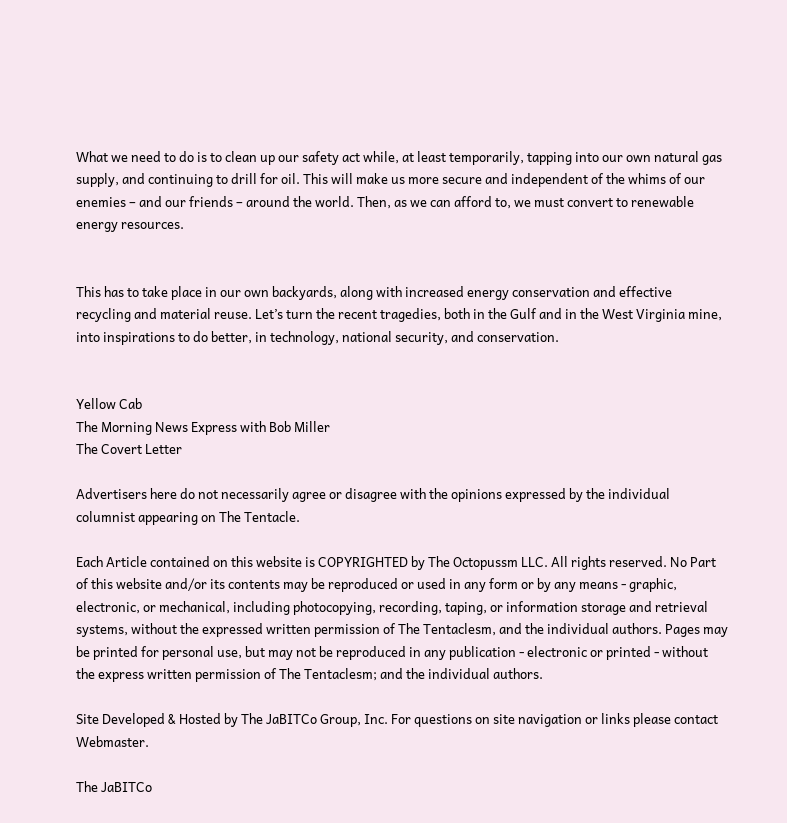What we need to do is to clean up our safety act while, at least temporarily, tapping into our own natural gas supply, and continuing to drill for oil. This will make us more secure and independent of the whims of our enemies – and our friends – around the world. Then, as we can afford to, we must convert to renewable energy resources.


This has to take place in our own backyards, along with increased energy conservation and effective recycling and material reuse. Let’s turn the recent tragedies, both in the Gulf and in the West Virginia mine, into inspirations to do better, in technology, national security, and conservation.


Yellow Cab
The Morning News Express with Bob Miller
The Covert Letter

Advertisers here do not necessarily agree or disagree with the opinions expressed by the individual columnist appearing on The Tentacle.

Each Article contained on this website is COPYRIGHTED by The Octopussm LLC. All rights reserved. No Part of this website and/or its contents may be reproduced or used in any form or by any means - graphic, electronic, or mechanical, including photocopying, recording, taping, or information storage and retrieval systems, without the expressed written permission of The Tentaclesm, and the individual authors. Pages may be printed for personal use, but may not be reproduced in any publication - electronic or printed - without the express written permission of The Tentaclesm; and the individual authors.

Site Developed & Hosted by The JaBITCo Group, Inc. For questions on site navigation or links please contact Webmaster.

The JaBITCo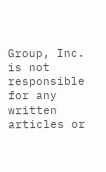Group, Inc. is not responsible for any written articles or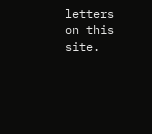letters on this site.